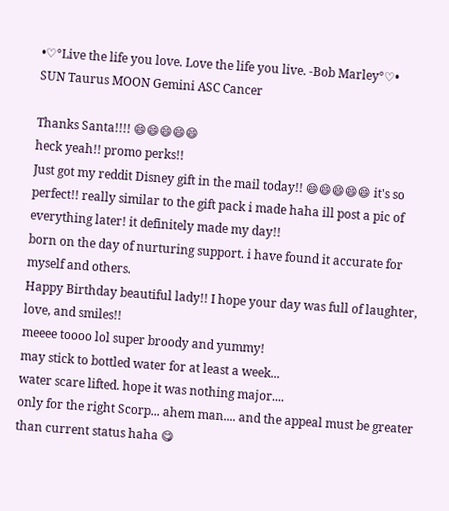•♡°Live the life you love. Love the life you live. -Bob Marley°♡•
SUN Taurus MOON Gemini ASC Cancer

Thanks Santa!!!! 😄😄😄😄😄
heck yeah!! promo perks!!
Just got my reddit Disney gift in the mail today!! 😄😄😄😄😄 it's so perfect!! really similar to the gift pack i made haha ill post a pic of everything later! it definitely made my day!!
born on the day of nurturing support. i have found it accurate for myself and others.
Happy Birthday beautiful lady!! I hope your day was full of laughter, love, and smiles!!
meeee toooo lol super broody and yummy!
may stick to bottled water for at least a week...
water scare lifted. hope it was nothing major....
only for the right Scorp... ahem man.... and the appeal must be greater than current status haha 😋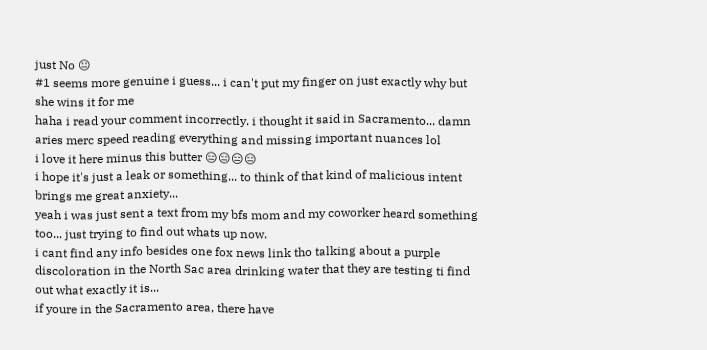just No 😐
#1 seems more genuine i guess... i can't put my finger on just exactly why but she wins it for me
haha i read your comment incorrectly. i thought it said in Sacramento... damn aries merc speed reading everything and missing important nuances lol
i love it here minus this butter 😑😑😑😑
i hope it's just a leak or something... to think of that kind of malicious intent brings me great anxiety...
yeah i was just sent a text from my bfs mom and my coworker heard something too... just trying to find out whats up now.
i cant find any info besides one fox news link tho talking about a purple discoloration in the North Sac area drinking water that they are testing ti find out what exactly it is...
if youre in the Sacramento area, there have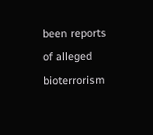been reports of alleged bioterrorism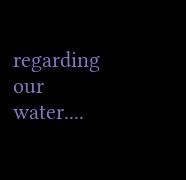regarding our water....